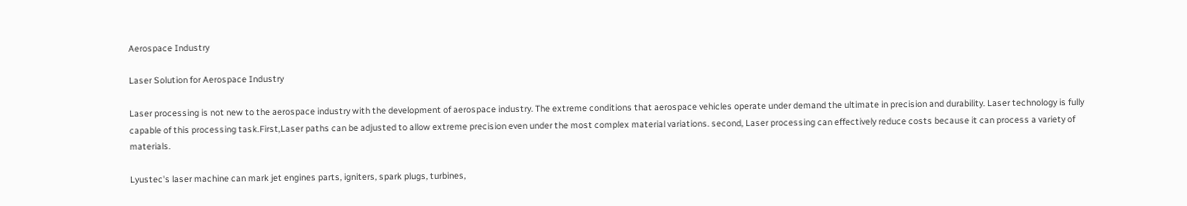Aerospace Industry

Laser Solution for Aerospace Industry

Laser processing is not new to the aerospace industry with the development of aerospace industry. The extreme conditions that aerospace vehicles operate under demand the ultimate in precision and durability. Laser technology is fully capable of this processing task.First,Laser paths can be adjusted to allow extreme precision even under the most complex material variations. second, Laser processing can effectively reduce costs because it can process a variety of materials.

Lyustec's laser machine can mark jet engines parts, igniters, spark plugs, turbines,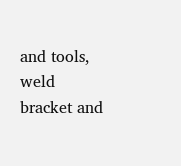and tools, weld bracket and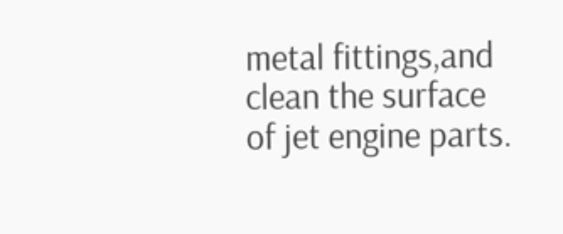metal fittings,and clean the surface of jet engine parts.